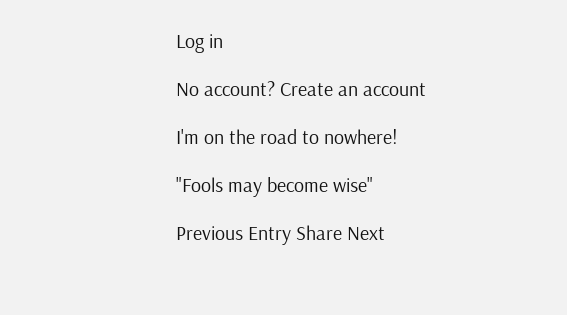Log in

No account? Create an account

I'm on the road to nowhere!

"Fools may become wise"

Previous Entry Share Next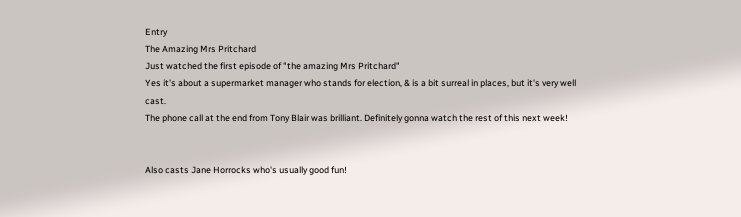Entry
The Amazing Mrs Pritchard
Just watched the first episode of "the amazing Mrs Pritchard"
Yes it's about a supermarket manager who stands for election, & is a bit surreal in places, but it's very well cast.
The phone call at the end from Tony Blair was brilliant. Definitely gonna watch the rest of this next week!


Also casts Jane Horrocks who's usually good fun!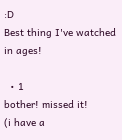:D
Best thing I've watched in ages!

  • 1
bother! missed it!
(i have a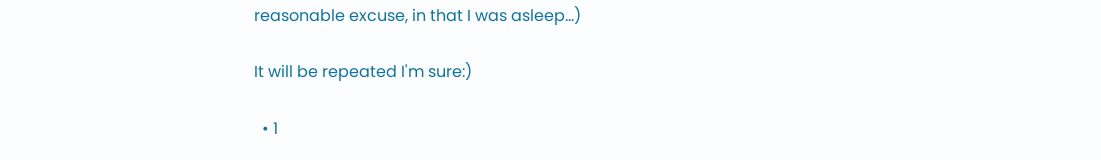reasonable excuse, in that I was asleep...)

It will be repeated I'm sure:)

  • 1